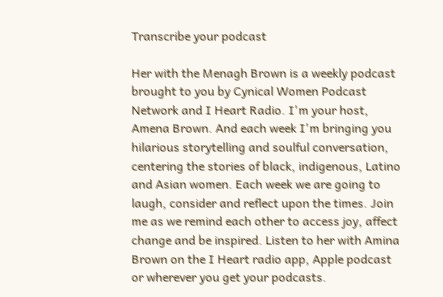Transcribe your podcast

Her with the Menagh Brown is a weekly podcast brought to you by Cynical Women Podcast Network and I Heart Radio. I'm your host, Amena Brown. And each week I'm bringing you hilarious storytelling and soulful conversation, centering the stories of black, indigenous, Latino and Asian women. Each week we are going to laugh, consider and reflect upon the times. Join me as we remind each other to access joy, affect change and be inspired. Listen to her with Amina Brown on the I Heart radio app, Apple podcast or wherever you get your podcasts.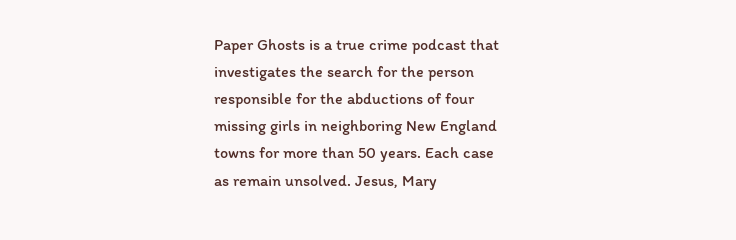Paper Ghosts is a true crime podcast that investigates the search for the person responsible for the abductions of four missing girls in neighboring New England towns for more than 50 years. Each case as remain unsolved. Jesus, Mary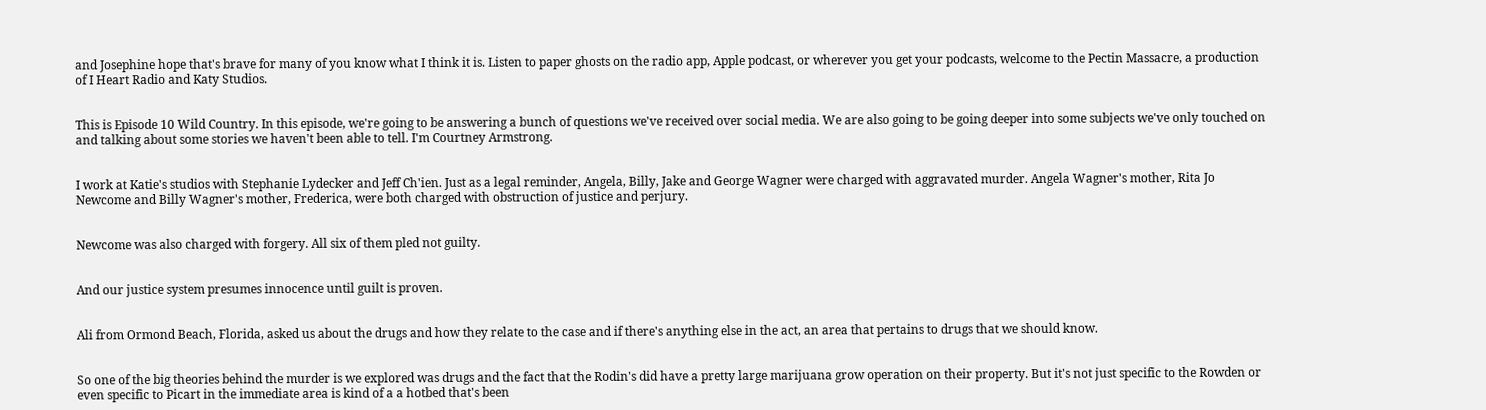and Josephine hope that's brave for many of you know what I think it is. Listen to paper ghosts on the radio app, Apple podcast, or wherever you get your podcasts, welcome to the Pectin Massacre, a production of I Heart Radio and Katy Studios.


This is Episode 10 Wild Country. In this episode, we're going to be answering a bunch of questions we've received over social media. We are also going to be going deeper into some subjects we've only touched on and talking about some stories we haven't been able to tell. I'm Courtney Armstrong.


I work at Katie's studios with Stephanie Lydecker and Jeff Ch'ien. Just as a legal reminder, Angela, Billy, Jake and George Wagner were charged with aggravated murder. Angela Wagner's mother, Rita Jo Newcome and Billy Wagner's mother, Frederica, were both charged with obstruction of justice and perjury.


Newcome was also charged with forgery. All six of them pled not guilty.


And our justice system presumes innocence until guilt is proven.


Ali from Ormond Beach, Florida, asked us about the drugs and how they relate to the case and if there's anything else in the act, an area that pertains to drugs that we should know.


So one of the big theories behind the murder is we explored was drugs and the fact that the Rodin's did have a pretty large marijuana grow operation on their property. But it's not just specific to the Rowden or even specific to Picart in the immediate area is kind of a a hotbed that's been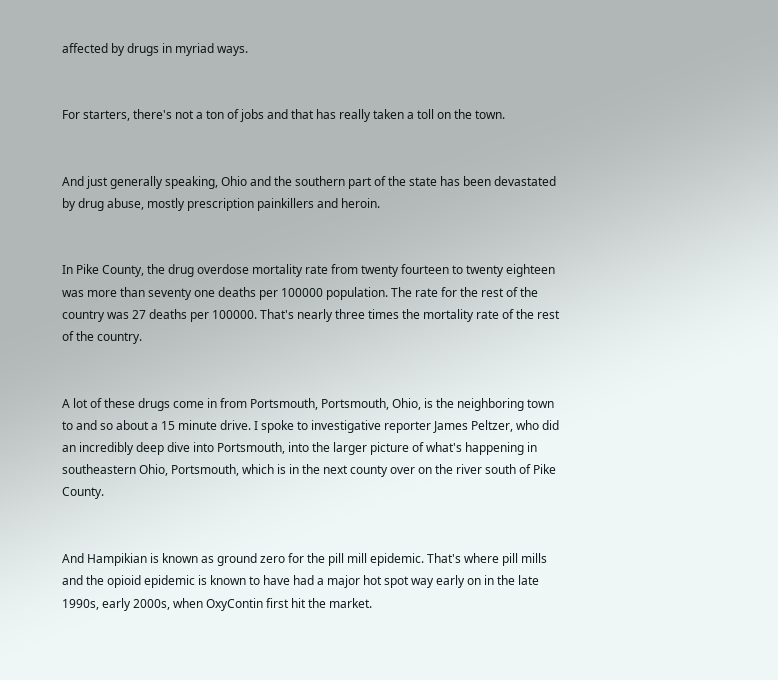affected by drugs in myriad ways.


For starters, there's not a ton of jobs and that has really taken a toll on the town.


And just generally speaking, Ohio and the southern part of the state has been devastated by drug abuse, mostly prescription painkillers and heroin.


In Pike County, the drug overdose mortality rate from twenty fourteen to twenty eighteen was more than seventy one deaths per 100000 population. The rate for the rest of the country was 27 deaths per 100000. That's nearly three times the mortality rate of the rest of the country.


A lot of these drugs come in from Portsmouth, Portsmouth, Ohio, is the neighboring town to and so about a 15 minute drive. I spoke to investigative reporter James Peltzer, who did an incredibly deep dive into Portsmouth, into the larger picture of what's happening in southeastern Ohio, Portsmouth, which is in the next county over on the river south of Pike County.


And Hampikian is known as ground zero for the pill mill epidemic. That's where pill mills and the opioid epidemic is known to have had a major hot spot way early on in the late 1990s, early 2000s, when OxyContin first hit the market.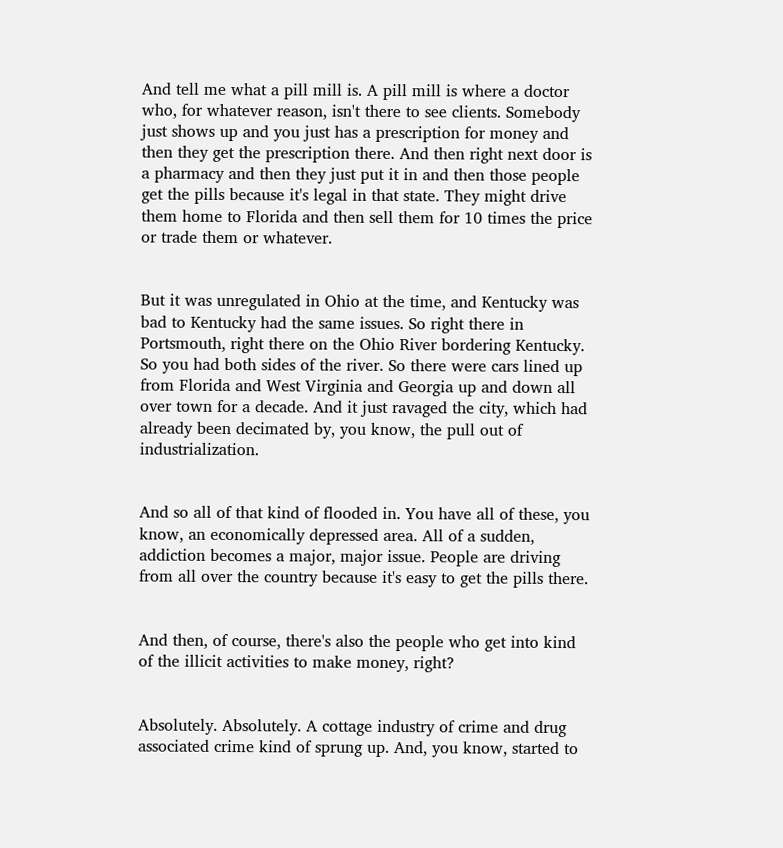And tell me what a pill mill is. A pill mill is where a doctor who, for whatever reason, isn't there to see clients. Somebody just shows up and you just has a prescription for money and then they get the prescription there. And then right next door is a pharmacy and then they just put it in and then those people get the pills because it's legal in that state. They might drive them home to Florida and then sell them for 10 times the price or trade them or whatever.


But it was unregulated in Ohio at the time, and Kentucky was bad to Kentucky had the same issues. So right there in Portsmouth, right there on the Ohio River bordering Kentucky. So you had both sides of the river. So there were cars lined up from Florida and West Virginia and Georgia up and down all over town for a decade. And it just ravaged the city, which had already been decimated by, you know, the pull out of industrialization.


And so all of that kind of flooded in. You have all of these, you know, an economically depressed area. All of a sudden, addiction becomes a major, major issue. People are driving from all over the country because it's easy to get the pills there.


And then, of course, there's also the people who get into kind of the illicit activities to make money, right?


Absolutely. Absolutely. A cottage industry of crime and drug associated crime kind of sprung up. And, you know, started to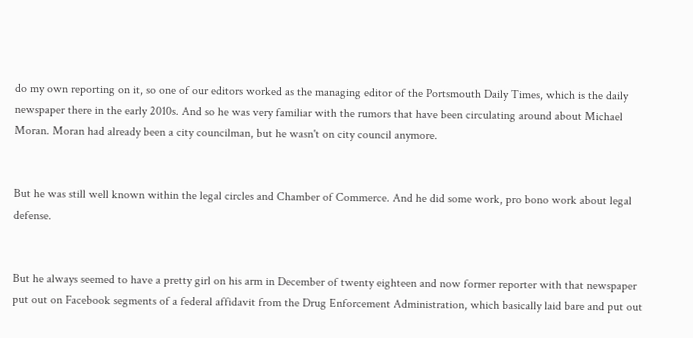do my own reporting on it, so one of our editors worked as the managing editor of the Portsmouth Daily Times, which is the daily newspaper there in the early 2010s. And so he was very familiar with the rumors that have been circulating around about Michael Moran. Moran had already been a city councilman, but he wasn't on city council anymore.


But he was still well known within the legal circles and Chamber of Commerce. And he did some work, pro bono work about legal defense.


But he always seemed to have a pretty girl on his arm in December of twenty eighteen and now former reporter with that newspaper put out on Facebook segments of a federal affidavit from the Drug Enforcement Administration, which basically laid bare and put out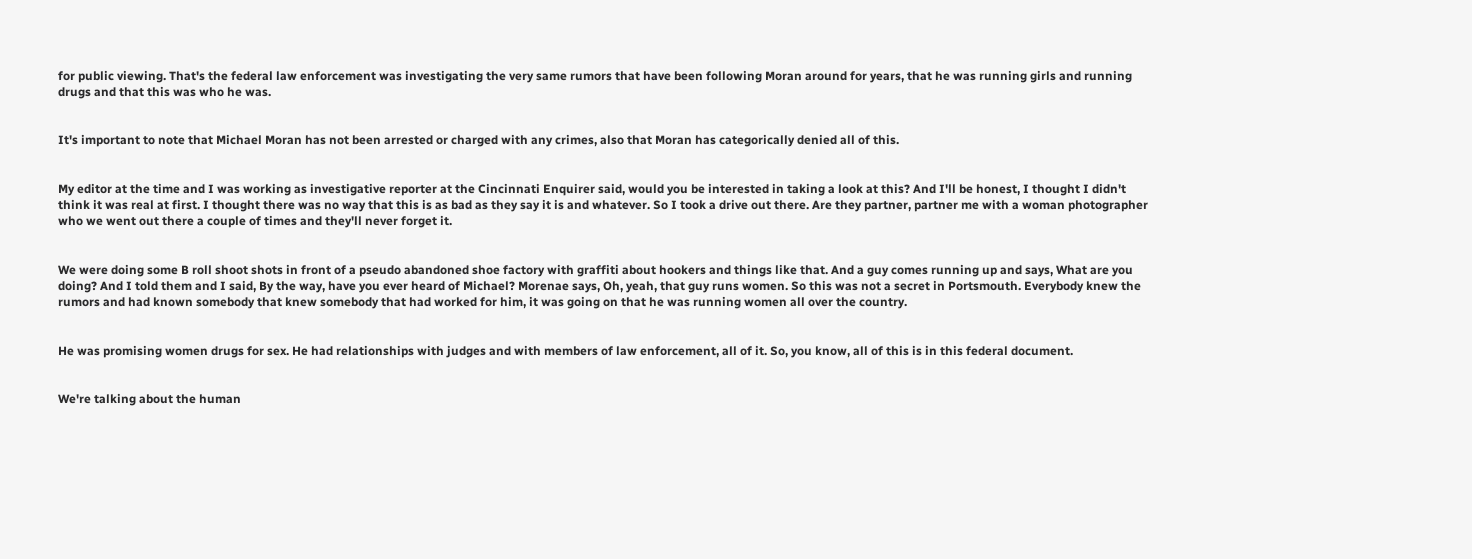for public viewing. That's the federal law enforcement was investigating the very same rumors that have been following Moran around for years, that he was running girls and running drugs and that this was who he was.


It's important to note that Michael Moran has not been arrested or charged with any crimes, also that Moran has categorically denied all of this.


My editor at the time and I was working as investigative reporter at the Cincinnati Enquirer said, would you be interested in taking a look at this? And I'll be honest, I thought I didn't think it was real at first. I thought there was no way that this is as bad as they say it is and whatever. So I took a drive out there. Are they partner, partner me with a woman photographer who we went out there a couple of times and they'll never forget it.


We were doing some B roll shoot shots in front of a pseudo abandoned shoe factory with graffiti about hookers and things like that. And a guy comes running up and says, What are you doing? And I told them and I said, By the way, have you ever heard of Michael? Morenae says, Oh, yeah, that guy runs women. So this was not a secret in Portsmouth. Everybody knew the rumors and had known somebody that knew somebody that had worked for him, it was going on that he was running women all over the country.


He was promising women drugs for sex. He had relationships with judges and with members of law enforcement, all of it. So, you know, all of this is in this federal document.


We're talking about the human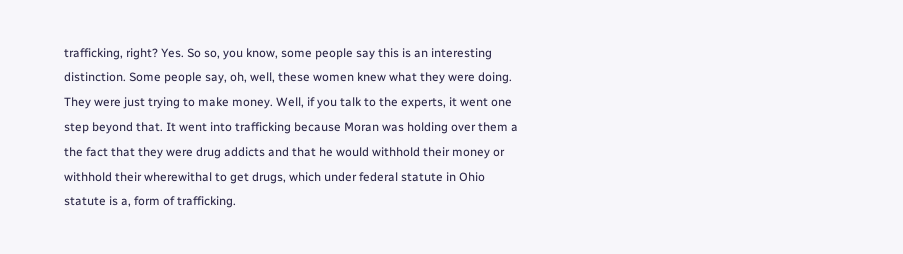trafficking, right? Yes. So so, you know, some people say this is an interesting distinction. Some people say, oh, well, these women knew what they were doing. They were just trying to make money. Well, if you talk to the experts, it went one step beyond that. It went into trafficking because Moran was holding over them a the fact that they were drug addicts and that he would withhold their money or withhold their wherewithal to get drugs, which under federal statute in Ohio statute is a, form of trafficking.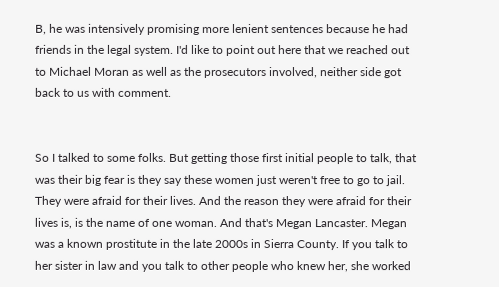B, he was intensively promising more lenient sentences because he had friends in the legal system. I'd like to point out here that we reached out to Michael Moran as well as the prosecutors involved, neither side got back to us with comment.


So I talked to some folks. But getting those first initial people to talk, that was their big fear is they say these women just weren't free to go to jail. They were afraid for their lives. And the reason they were afraid for their lives is, is the name of one woman. And that's Megan Lancaster. Megan was a known prostitute in the late 2000s in Sierra County. If you talk to her sister in law and you talk to other people who knew her, she worked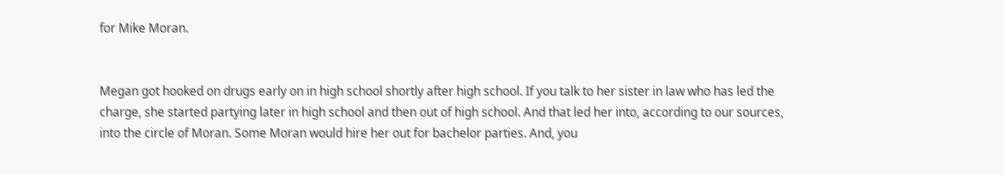for Mike Moran.


Megan got hooked on drugs early on in high school shortly after high school. If you talk to her sister in law who has led the charge, she started partying later in high school and then out of high school. And that led her into, according to our sources, into the circle of Moran. Some Moran would hire her out for bachelor parties. And, you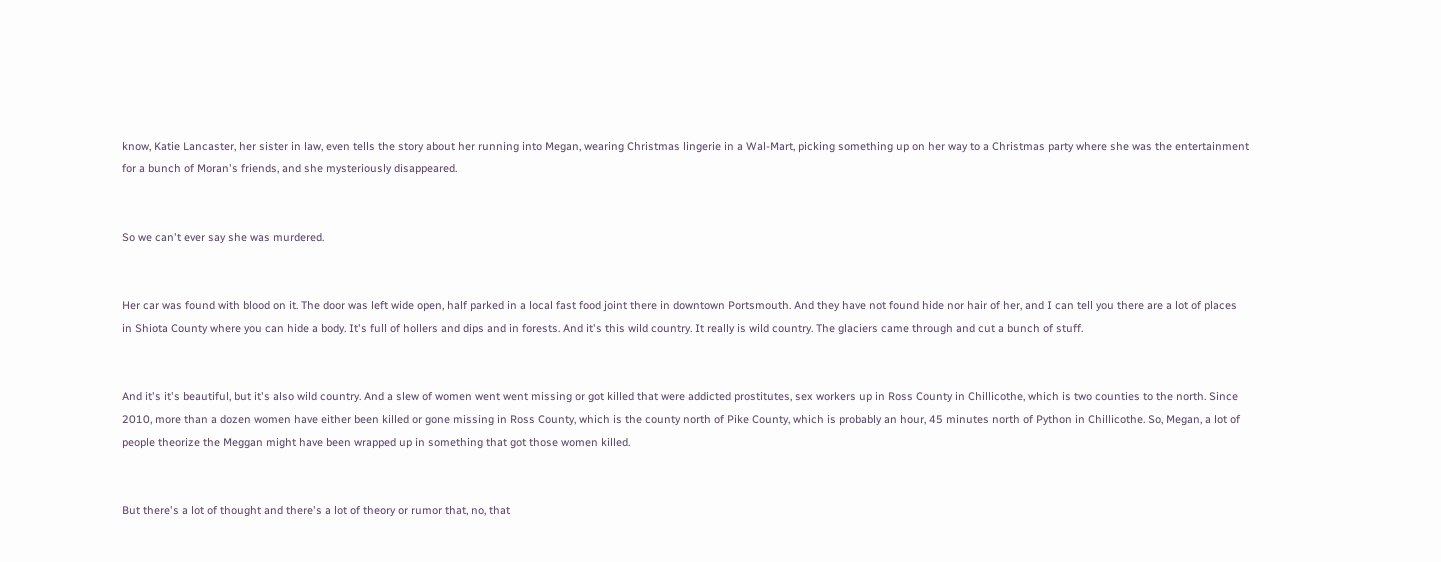know, Katie Lancaster, her sister in law, even tells the story about her running into Megan, wearing Christmas lingerie in a Wal-Mart, picking something up on her way to a Christmas party where she was the entertainment for a bunch of Moran's friends, and she mysteriously disappeared.


So we can't ever say she was murdered.


Her car was found with blood on it. The door was left wide open, half parked in a local fast food joint there in downtown Portsmouth. And they have not found hide nor hair of her, and I can tell you there are a lot of places in Shiota County where you can hide a body. It's full of hollers and dips and in forests. And it's this wild country. It really is wild country. The glaciers came through and cut a bunch of stuff.


And it's it's beautiful, but it's also wild country. And a slew of women went went missing or got killed that were addicted prostitutes, sex workers up in Ross County in Chillicothe, which is two counties to the north. Since 2010, more than a dozen women have either been killed or gone missing in Ross County, which is the county north of Pike County, which is probably an hour, 45 minutes north of Python in Chillicothe. So, Megan, a lot of people theorize the Meggan might have been wrapped up in something that got those women killed.


But there's a lot of thought and there's a lot of theory or rumor that, no, that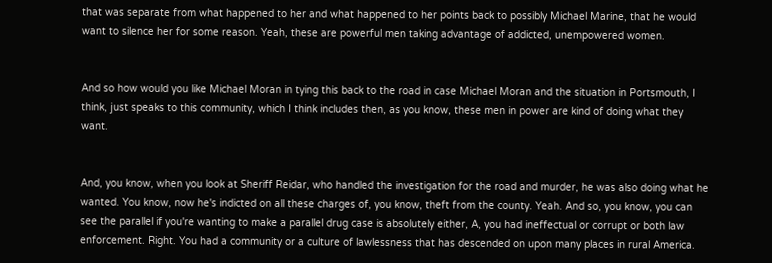that was separate from what happened to her and what happened to her points back to possibly Michael Marine, that he would want to silence her for some reason. Yeah, these are powerful men taking advantage of addicted, unempowered women.


And so how would you like Michael Moran in tying this back to the road in case Michael Moran and the situation in Portsmouth, I think, just speaks to this community, which I think includes then, as you know, these men in power are kind of doing what they want.


And, you know, when you look at Sheriff Reidar, who handled the investigation for the road and murder, he was also doing what he wanted. You know, now he's indicted on all these charges of, you know, theft from the county. Yeah. And so, you know, you can see the parallel if you're wanting to make a parallel drug case is absolutely either, A, you had ineffectual or corrupt or both law enforcement. Right. You had a community or a culture of lawlessness that has descended on upon many places in rural America.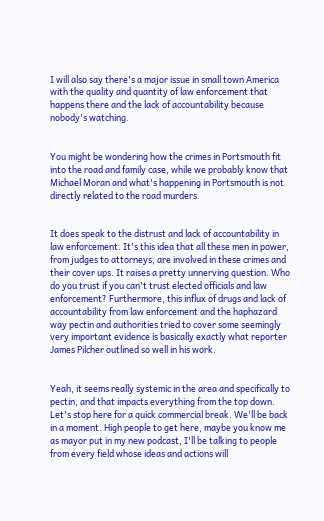I will also say there's a major issue in small town America with the quality and quantity of law enforcement that happens there and the lack of accountability because nobody's watching.


You might be wondering how the crimes in Portsmouth fit into the road and family case, while we probably know that Michael Moran and what's happening in Portsmouth is not directly related to the road murders.


It does speak to the distrust and lack of accountability in law enforcement. It's this idea that all these men in power, from judges to attorneys, are involved in these crimes and their cover ups. It raises a pretty unnerving question. Who do you trust if you can't trust elected officials and law enforcement? Furthermore, this influx of drugs and lack of accountability from law enforcement and the haphazard way pectin and authorities tried to cover some seemingly very important evidence is basically exactly what reporter James Pilcher outlined so well in his work.


Yeah, it seems really systemic in the area and specifically to pectin, and that impacts everything from the top down. Let's stop here for a quick commercial break. We'll be back in a moment. High people to get here, maybe you know me as mayor put in my new podcast, I'll be talking to people from every field whose ideas and actions will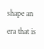shape an era that is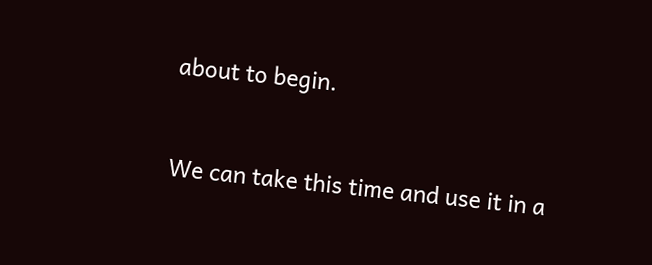about to begin.


We can take this time and use it in a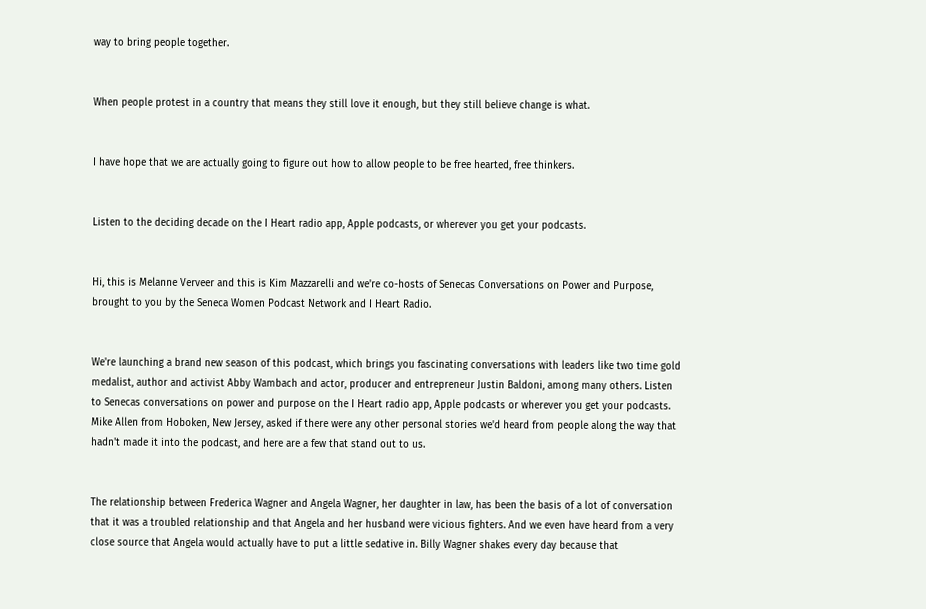way to bring people together.


When people protest in a country that means they still love it enough, but they still believe change is what.


I have hope that we are actually going to figure out how to allow people to be free hearted, free thinkers.


Listen to the deciding decade on the I Heart radio app, Apple podcasts, or wherever you get your podcasts.


Hi, this is Melanne Verveer and this is Kim Mazzarelli and we're co-hosts of Senecas Conversations on Power and Purpose, brought to you by the Seneca Women Podcast Network and I Heart Radio.


We're launching a brand new season of this podcast, which brings you fascinating conversations with leaders like two time gold medalist, author and activist Abby Wambach and actor, producer and entrepreneur Justin Baldoni, among many others. Listen to Senecas conversations on power and purpose on the I Heart radio app, Apple podcasts or wherever you get your podcasts. Mike Allen from Hoboken, New Jersey, asked if there were any other personal stories we'd heard from people along the way that hadn't made it into the podcast, and here are a few that stand out to us.


The relationship between Frederica Wagner and Angela Wagner, her daughter in law, has been the basis of a lot of conversation that it was a troubled relationship and that Angela and her husband were vicious fighters. And we even have heard from a very close source that Angela would actually have to put a little sedative in. Billy Wagner shakes every day because that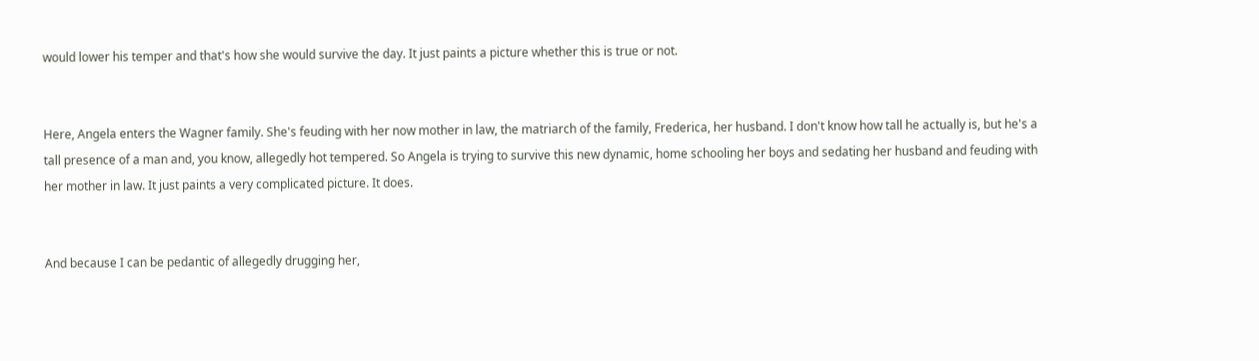would lower his temper and that's how she would survive the day. It just paints a picture whether this is true or not.


Here, Angela enters the Wagner family. She's feuding with her now mother in law, the matriarch of the family, Frederica, her husband. I don't know how tall he actually is, but he's a tall presence of a man and, you know, allegedly hot tempered. So Angela is trying to survive this new dynamic, home schooling her boys and sedating her husband and feuding with her mother in law. It just paints a very complicated picture. It does.


And because I can be pedantic of allegedly drugging her,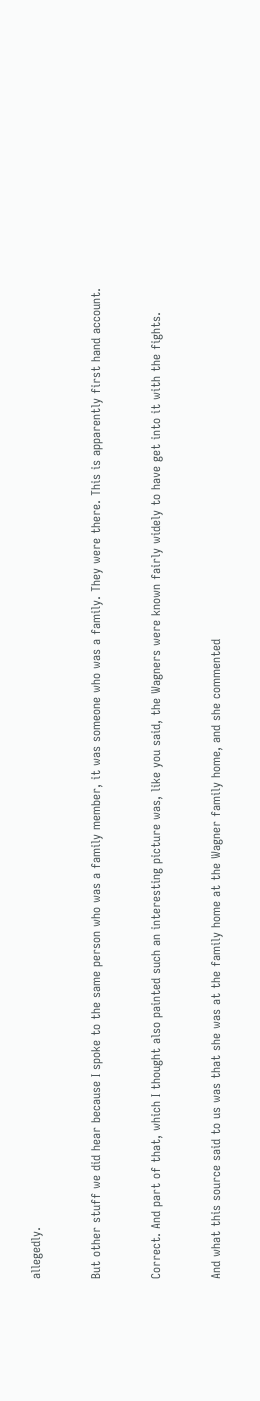allegedly.


But other stuff we did hear because I spoke to the same person who was a family member, it was someone who was a family. They were there. This is apparently first hand account.


Correct. And part of that, which I thought also painted such an interesting picture was, like you said, the Wagners were known fairly widely to have get into it with the fights.


And what this source said to us was that she was at the family home at the Wagner family home, and she commented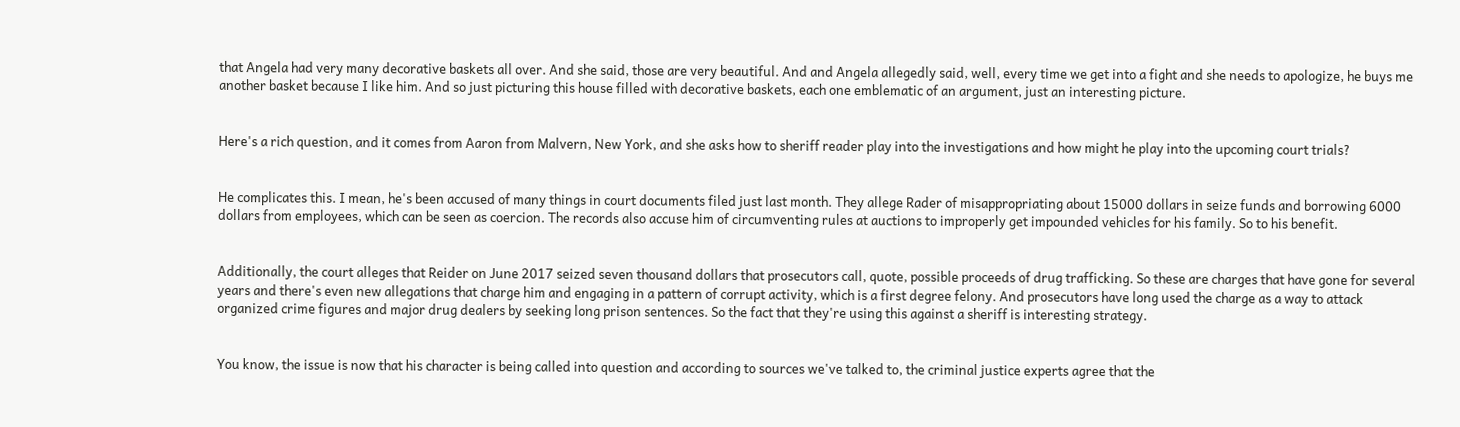that Angela had very many decorative baskets all over. And she said, those are very beautiful. And and Angela allegedly said, well, every time we get into a fight and she needs to apologize, he buys me another basket because I like him. And so just picturing this house filled with decorative baskets, each one emblematic of an argument, just an interesting picture.


Here's a rich question, and it comes from Aaron from Malvern, New York, and she asks how to sheriff reader play into the investigations and how might he play into the upcoming court trials?


He complicates this. I mean, he's been accused of many things in court documents filed just last month. They allege Rader of misappropriating about 15000 dollars in seize funds and borrowing 6000 dollars from employees, which can be seen as coercion. The records also accuse him of circumventing rules at auctions to improperly get impounded vehicles for his family. So to his benefit.


Additionally, the court alleges that Reider on June 2017 seized seven thousand dollars that prosecutors call, quote, possible proceeds of drug trafficking. So these are charges that have gone for several years and there's even new allegations that charge him and engaging in a pattern of corrupt activity, which is a first degree felony. And prosecutors have long used the charge as a way to attack organized crime figures and major drug dealers by seeking long prison sentences. So the fact that they're using this against a sheriff is interesting strategy.


You know, the issue is now that his character is being called into question and according to sources we've talked to, the criminal justice experts agree that the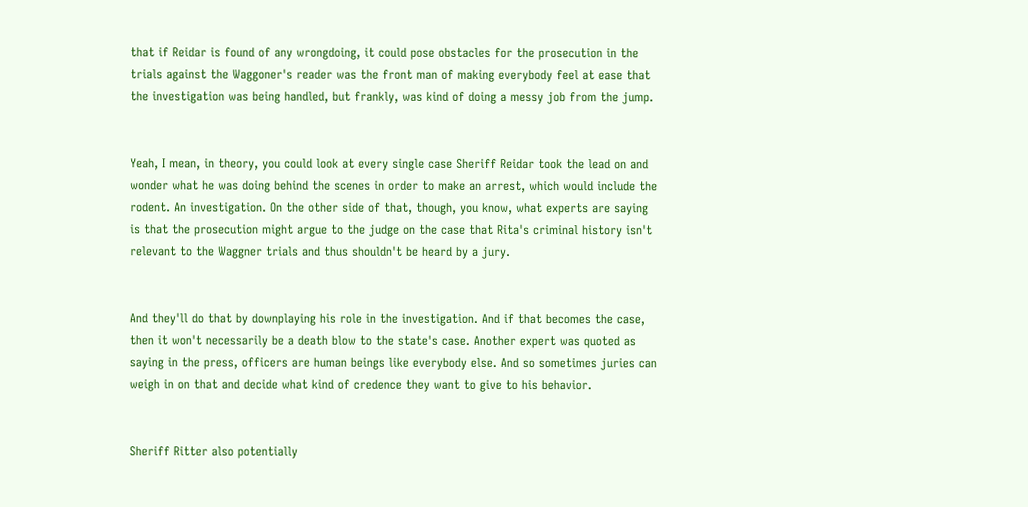that if Reidar is found of any wrongdoing, it could pose obstacles for the prosecution in the trials against the Waggoner's reader was the front man of making everybody feel at ease that the investigation was being handled, but frankly, was kind of doing a messy job from the jump.


Yeah, I mean, in theory, you could look at every single case Sheriff Reidar took the lead on and wonder what he was doing behind the scenes in order to make an arrest, which would include the rodent. An investigation. On the other side of that, though, you know, what experts are saying is that the prosecution might argue to the judge on the case that Rita's criminal history isn't relevant to the Waggner trials and thus shouldn't be heard by a jury.


And they'll do that by downplaying his role in the investigation. And if that becomes the case, then it won't necessarily be a death blow to the state's case. Another expert was quoted as saying in the press, officers are human beings like everybody else. And so sometimes juries can weigh in on that and decide what kind of credence they want to give to his behavior.


Sheriff Ritter also potentially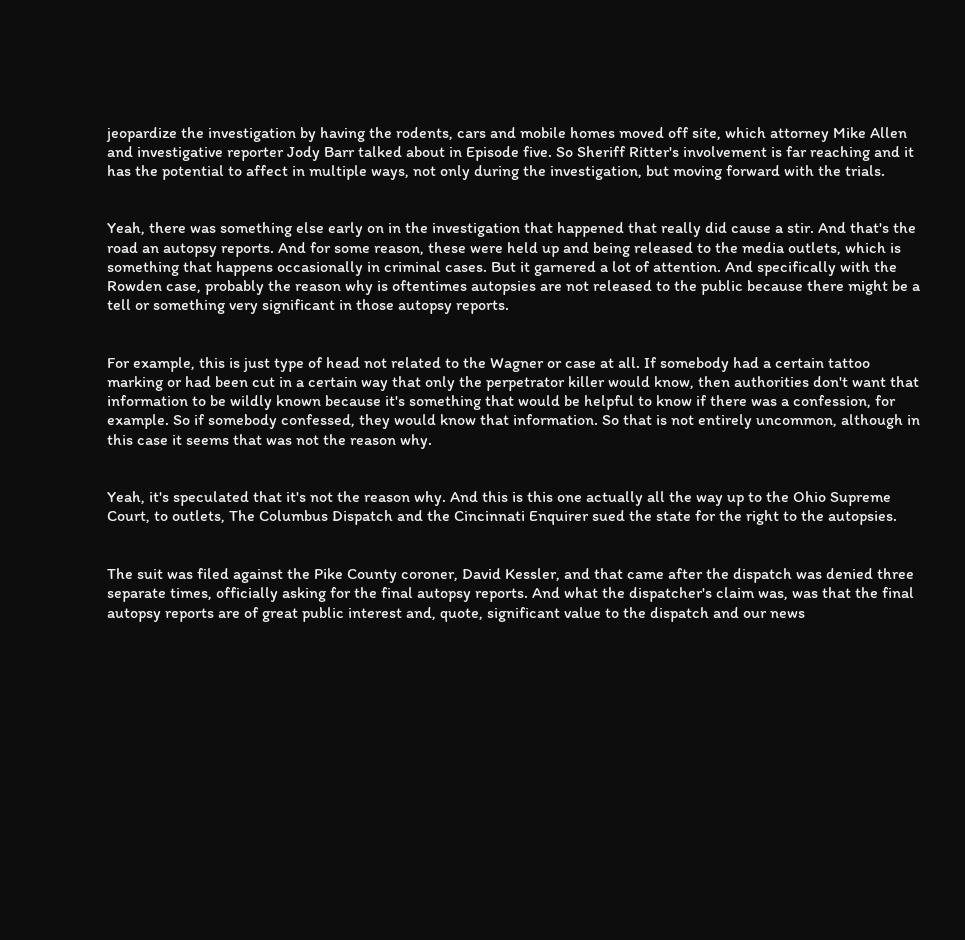jeopardize the investigation by having the rodents, cars and mobile homes moved off site, which attorney Mike Allen and investigative reporter Jody Barr talked about in Episode five. So Sheriff Ritter's involvement is far reaching and it has the potential to affect in multiple ways, not only during the investigation, but moving forward with the trials.


Yeah, there was something else early on in the investigation that happened that really did cause a stir. And that's the road an autopsy reports. And for some reason, these were held up and being released to the media outlets, which is something that happens occasionally in criminal cases. But it garnered a lot of attention. And specifically with the Rowden case, probably the reason why is oftentimes autopsies are not released to the public because there might be a tell or something very significant in those autopsy reports.


For example, this is just type of head not related to the Wagner or case at all. If somebody had a certain tattoo marking or had been cut in a certain way that only the perpetrator killer would know, then authorities don't want that information to be wildly known because it's something that would be helpful to know if there was a confession, for example. So if somebody confessed, they would know that information. So that is not entirely uncommon, although in this case it seems that was not the reason why.


Yeah, it's speculated that it's not the reason why. And this is this one actually all the way up to the Ohio Supreme Court, to outlets, The Columbus Dispatch and the Cincinnati Enquirer sued the state for the right to the autopsies.


The suit was filed against the Pike County coroner, David Kessler, and that came after the dispatch was denied three separate times, officially asking for the final autopsy reports. And what the dispatcher's claim was, was that the final autopsy reports are of great public interest and, quote, significant value to the dispatch and our news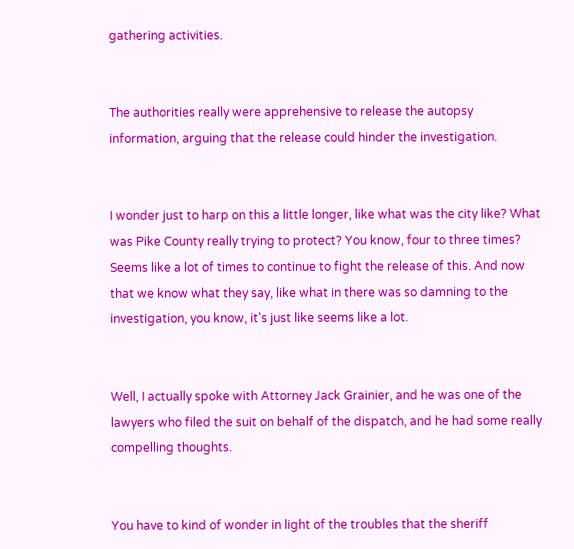gathering activities.


The authorities really were apprehensive to release the autopsy information, arguing that the release could hinder the investigation.


I wonder just to harp on this a little longer, like what was the city like? What was Pike County really trying to protect? You know, four to three times? Seems like a lot of times to continue to fight the release of this. And now that we know what they say, like what in there was so damning to the investigation, you know, it's just like seems like a lot.


Well, I actually spoke with Attorney Jack Grainier, and he was one of the lawyers who filed the suit on behalf of the dispatch, and he had some really compelling thoughts.


You have to kind of wonder in light of the troubles that the sheriff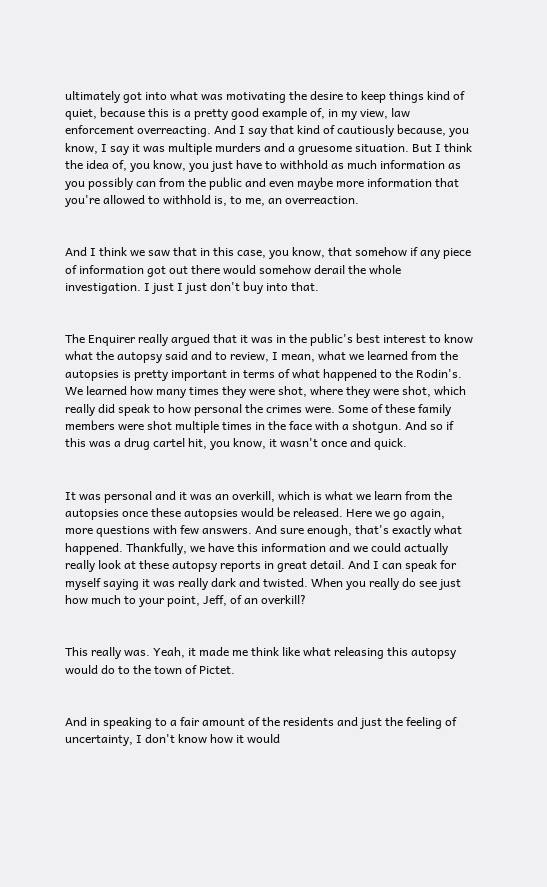ultimately got into what was motivating the desire to keep things kind of quiet, because this is a pretty good example of, in my view, law enforcement overreacting. And I say that kind of cautiously because, you know, I say it was multiple murders and a gruesome situation. But I think the idea of, you know, you just have to withhold as much information as you possibly can from the public and even maybe more information that you're allowed to withhold is, to me, an overreaction.


And I think we saw that in this case, you know, that somehow if any piece of information got out there would somehow derail the whole investigation. I just I just don't buy into that.


The Enquirer really argued that it was in the public's best interest to know what the autopsy said and to review, I mean, what we learned from the autopsies is pretty important in terms of what happened to the Rodin's. We learned how many times they were shot, where they were shot, which really did speak to how personal the crimes were. Some of these family members were shot multiple times in the face with a shotgun. And so if this was a drug cartel hit, you know, it wasn't once and quick.


It was personal and it was an overkill, which is what we learn from the autopsies once these autopsies would be released. Here we go again, more questions with few answers. And sure enough, that's exactly what happened. Thankfully, we have this information and we could actually really look at these autopsy reports in great detail. And I can speak for myself saying it was really dark and twisted. When you really do see just how much to your point, Jeff, of an overkill?


This really was. Yeah, it made me think like what releasing this autopsy would do to the town of Pictet.


And in speaking to a fair amount of the residents and just the feeling of uncertainty, I don't know how it would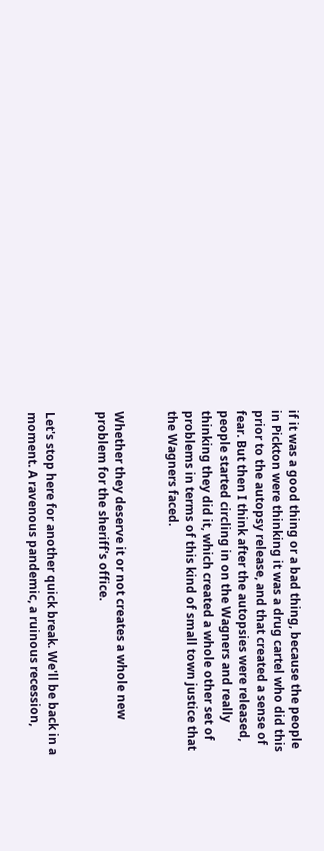if it was a good thing or a bad thing, because the people in Pickton were thinking it was a drug cartel who did this prior to the autopsy release, and that created a sense of fear. But then I think after the autopsies were released, people started circling in on the Wagners and really thinking they did it, which created a whole other set of problems in terms of this kind of small town justice that the Wagners faced.


Whether they deserve it or not creates a whole new problem for the sheriff's office.


Let's stop here for another quick break. We'll be back in a moment. A ravenous pandemic, a ruinous recession,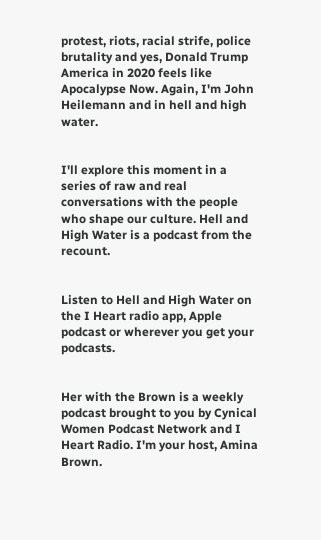protest, riots, racial strife, police brutality and yes, Donald Trump America in 2020 feels like Apocalypse Now. Again, I'm John Heilemann and in hell and high water.


I'll explore this moment in a series of raw and real conversations with the people who shape our culture. Hell and High Water is a podcast from the recount.


Listen to Hell and High Water on the I Heart radio app, Apple podcast or wherever you get your podcasts.


Her with the Brown is a weekly podcast brought to you by Cynical Women Podcast Network and I Heart Radio. I'm your host, Amina Brown.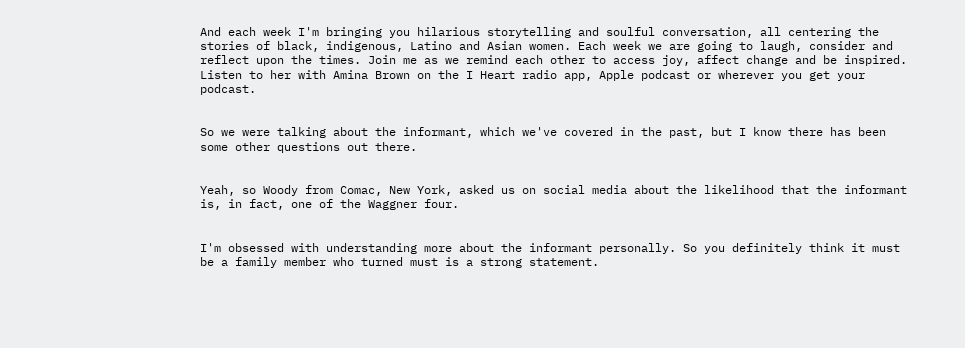And each week I'm bringing you hilarious storytelling and soulful conversation, all centering the stories of black, indigenous, Latino and Asian women. Each week we are going to laugh, consider and reflect upon the times. Join me as we remind each other to access joy, affect change and be inspired. Listen to her with Amina Brown on the I Heart radio app, Apple podcast or wherever you get your podcast.


So we were talking about the informant, which we've covered in the past, but I know there has been some other questions out there.


Yeah, so Woody from Comac, New York, asked us on social media about the likelihood that the informant is, in fact, one of the Waggner four.


I'm obsessed with understanding more about the informant personally. So you definitely think it must be a family member who turned must is a strong statement.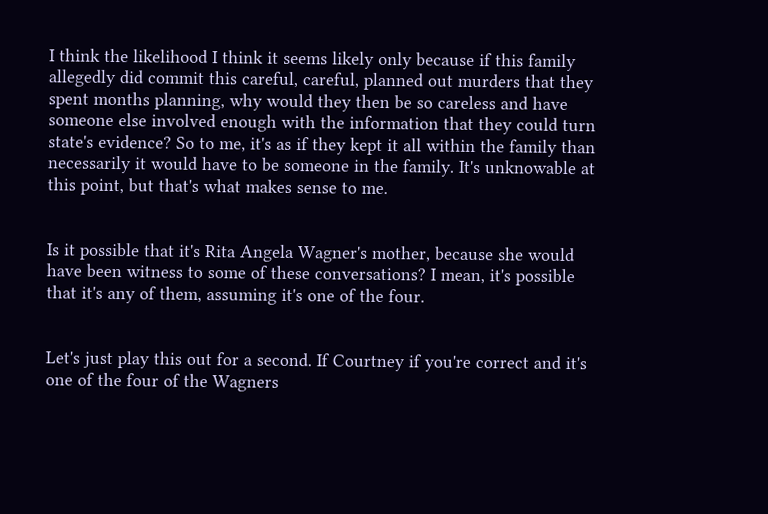I think the likelihood I think it seems likely only because if this family allegedly did commit this careful, careful, planned out murders that they spent months planning, why would they then be so careless and have someone else involved enough with the information that they could turn state's evidence? So to me, it's as if they kept it all within the family than necessarily it would have to be someone in the family. It's unknowable at this point, but that's what makes sense to me.


Is it possible that it's Rita Angela Wagner's mother, because she would have been witness to some of these conversations? I mean, it's possible that it's any of them, assuming it's one of the four.


Let's just play this out for a second. If Courtney if you're correct and it's one of the four of the Wagners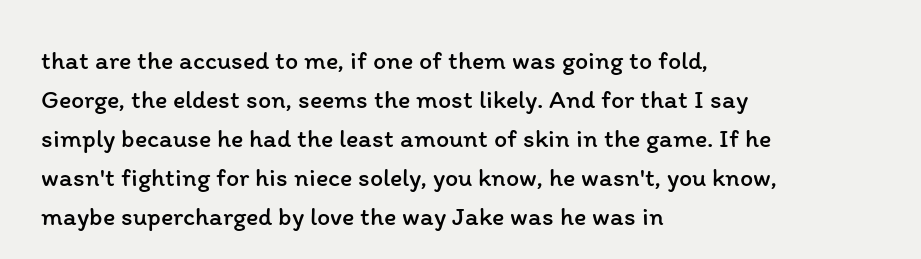that are the accused to me, if one of them was going to fold, George, the eldest son, seems the most likely. And for that I say simply because he had the least amount of skin in the game. If he wasn't fighting for his niece solely, you know, he wasn't, you know, maybe supercharged by love the way Jake was he was in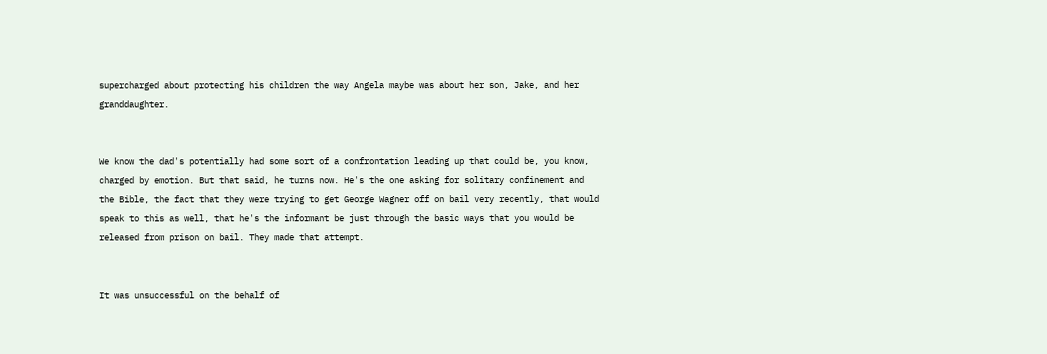supercharged about protecting his children the way Angela maybe was about her son, Jake, and her granddaughter.


We know the dad's potentially had some sort of a confrontation leading up that could be, you know, charged by emotion. But that said, he turns now. He's the one asking for solitary confinement and the Bible, the fact that they were trying to get George Wagner off on bail very recently, that would speak to this as well, that he's the informant be just through the basic ways that you would be released from prison on bail. They made that attempt.


It was unsuccessful on the behalf of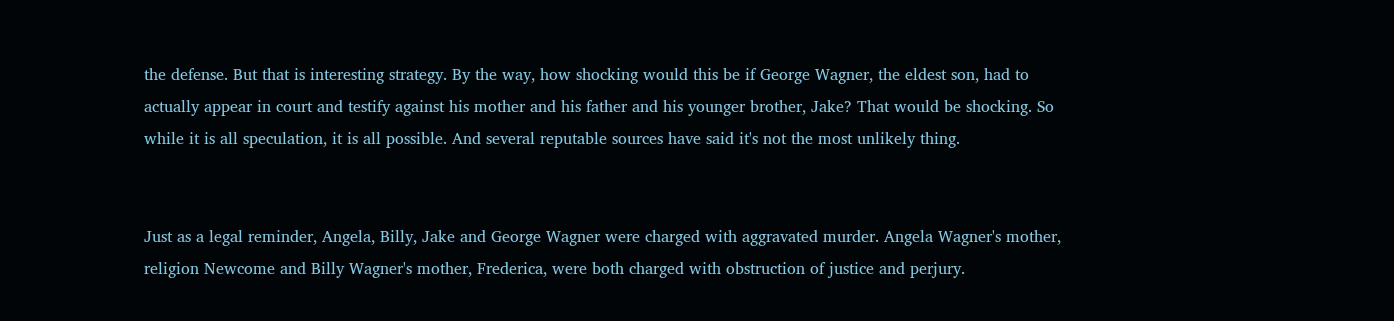the defense. But that is interesting strategy. By the way, how shocking would this be if George Wagner, the eldest son, had to actually appear in court and testify against his mother and his father and his younger brother, Jake? That would be shocking. So while it is all speculation, it is all possible. And several reputable sources have said it's not the most unlikely thing.


Just as a legal reminder, Angela, Billy, Jake and George Wagner were charged with aggravated murder. Angela Wagner's mother, religion Newcome and Billy Wagner's mother, Frederica, were both charged with obstruction of justice and perjury.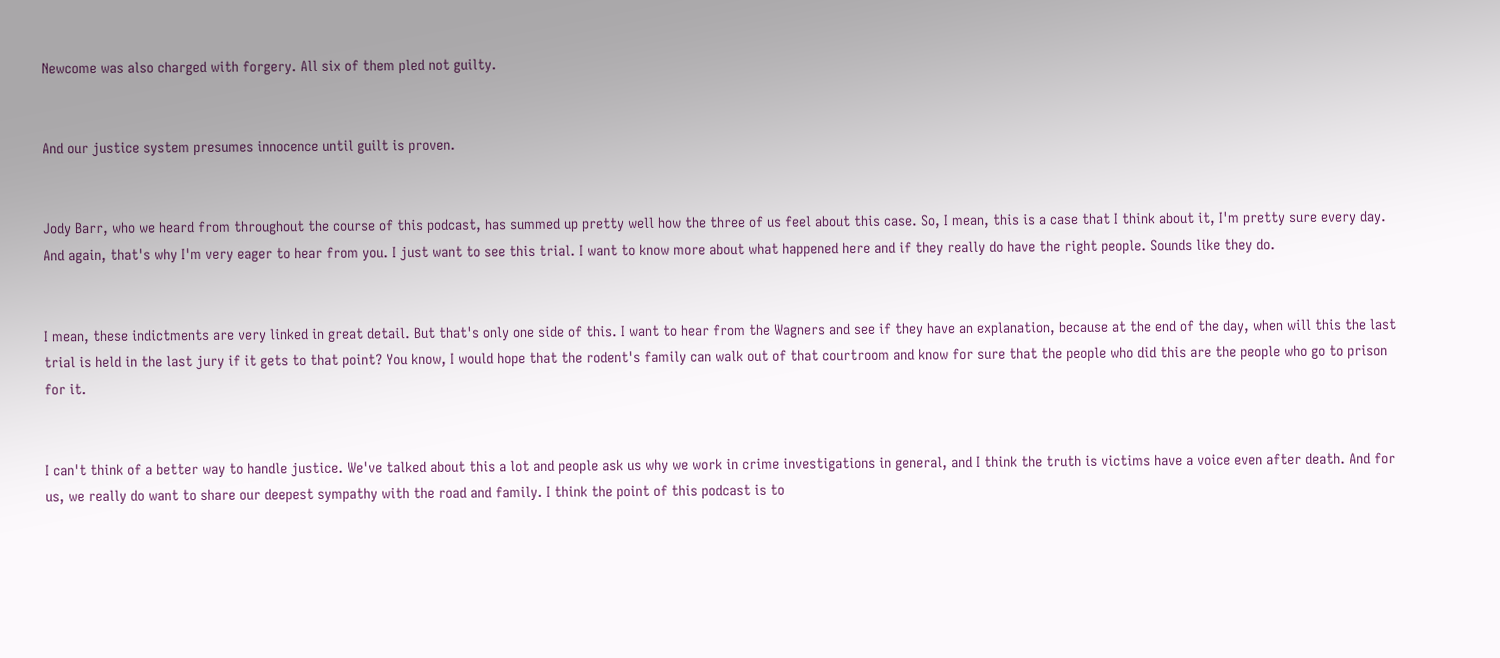Newcome was also charged with forgery. All six of them pled not guilty.


And our justice system presumes innocence until guilt is proven.


Jody Barr, who we heard from throughout the course of this podcast, has summed up pretty well how the three of us feel about this case. So, I mean, this is a case that I think about it, I'm pretty sure every day. And again, that's why I'm very eager to hear from you. I just want to see this trial. I want to know more about what happened here and if they really do have the right people. Sounds like they do.


I mean, these indictments are very linked in great detail. But that's only one side of this. I want to hear from the Wagners and see if they have an explanation, because at the end of the day, when will this the last trial is held in the last jury if it gets to that point? You know, I would hope that the rodent's family can walk out of that courtroom and know for sure that the people who did this are the people who go to prison for it.


I can't think of a better way to handle justice. We've talked about this a lot and people ask us why we work in crime investigations in general, and I think the truth is victims have a voice even after death. And for us, we really do want to share our deepest sympathy with the road and family. I think the point of this podcast is to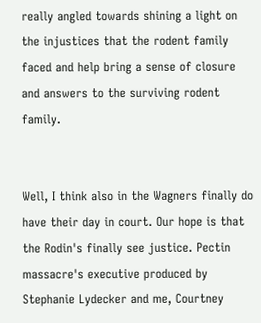really angled towards shining a light on the injustices that the rodent family faced and help bring a sense of closure and answers to the surviving rodent family.


Well, I think also in the Wagners finally do have their day in court. Our hope is that the Rodin's finally see justice. Pectin massacre's executive produced by Stephanie Lydecker and me, Courtney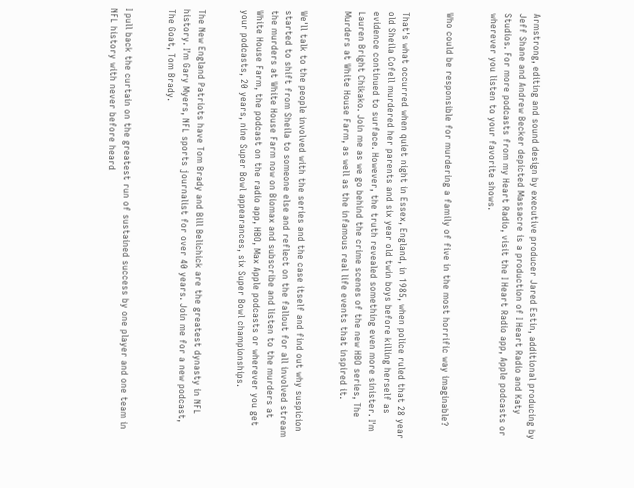Armstrong, editing and sound design by executive producer Jared Estin, additional producing by Jeff Shane and Andrew Becker depicted Massacre is a production of I Heart Radio and Katy Studios. For more podcasts from my Heart Radio, visit the I Heart Radio app, Apple podcasts or wherever you listen to your favorite shows.


Who could be responsible for murdering a family of five in the most horrific way imaginable?


That's what occurred when quiet night in Essex, England, in 1985, when police ruled that 28 year old Sheila Cofell murdered her parents and six year old twin boys before killing herself as evidence continued to surface. However, the truth revealed something even more sinister. I'm Lauren Bright Chikako. Join me as we go behind the crime scenes of the new HBO series, The Murders at White House Farm, as well as the infamous real life events that inspired it.


We'll talk to the people involved with the series and the case itself and find out why suspicion started to shift from Sheila to someone else and reflect on the fallout for all involved stream the murders at White House Farm now on Biomax and subscribe and listen to the murders at White House Farm, the podcast on the radio app, HBO, Max Apple podcasts or wherever you get your podcasts, 20 years, nine Super Bowl appearances, six Super Bowl championships.


The New England Patriots have Tom Brady and Bill Belichick are the greatest dynasty in NFL history. I'm Gary Myers, NFL sports journalist for over 40 years. Join me for a new podcast, The Goat, Tom Brady.


I pull back the curtain on the greatest run of sustained success by one player and one team in NFL history with never before heard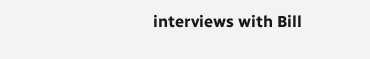interviews with Bill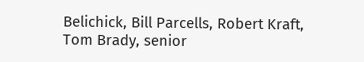Belichick, Bill Parcells, Robert Kraft, Tom Brady, senior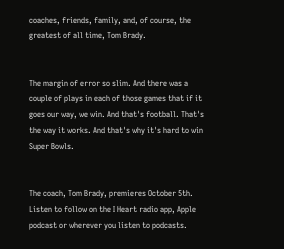coaches, friends, family, and, of course, the greatest of all time, Tom Brady.


The margin of error so slim. And there was a couple of plays in each of those games that if it goes our way, we win. And that's football. That's the way it works. And that's why it's hard to win Super Bowls.


The coach, Tom Brady, premieres October 5th. Listen to follow on the I Heart radio app, Apple podcast or wherever you listen to podcasts.